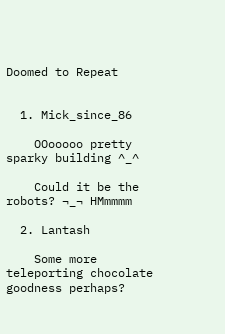Doomed to Repeat


  1. Mick_since_86

    OOooooo pretty sparky building ^_^

    Could it be the robots? ¬_¬ HMmmmm

  2. Lantash

    Some more teleporting chocolate goodness perhaps?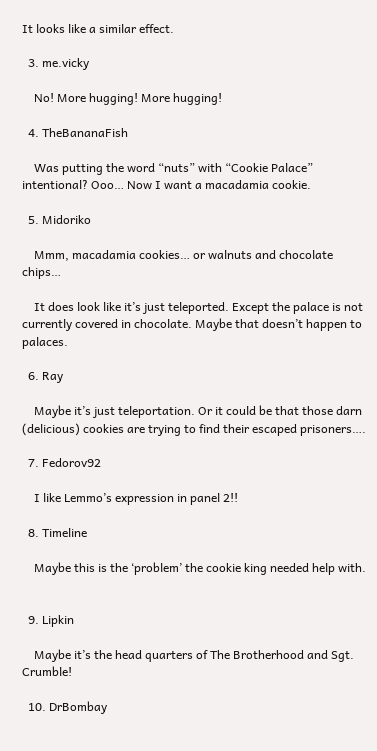It looks like a similar effect.

  3. me.vicky

    No! More hugging! More hugging!

  4. TheBananaFish

    Was putting the word “nuts” with “Cookie Palace” intentional? Ooo… Now I want a macadamia cookie.

  5. Midoriko

    Mmm, macadamia cookies… or walnuts and chocolate chips…

    It does look like it’s just teleported. Except the palace is not currently covered in chocolate. Maybe that doesn’t happen to palaces.

  6. Ray

    Maybe it’s just teleportation. Or it could be that those darn (delicious) cookies are trying to find their escaped prisoners….

  7. Fedorov92

    I like Lemmo’s expression in panel 2!!

  8. Timeline

    Maybe this is the ‘problem’ the cookie king needed help with.


  9. Lipkin

    Maybe it’s the head quarters of The Brotherhood and Sgt. Crumble!

  10. DrBombay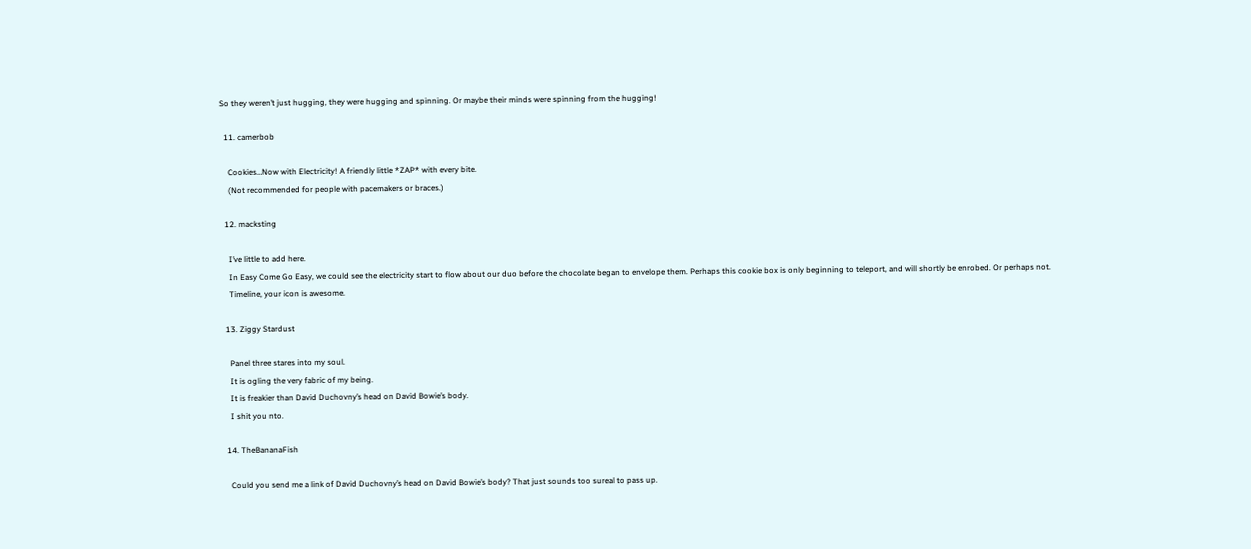So they weren’t just hugging, they were hugging and spinning. Or maybe their minds were spinning from the hugging!

  11. camerbob

    Cookies…Now with Electricity! A friendly little *ZAP* with every bite.
    (Not recommended for people with pacemakers or braces.)

  12. macksting

    I’ve little to add here.
    In Easy Come Go Easy, we could see the electricity start to flow about our duo before the chocolate began to envelope them. Perhaps this cookie box is only beginning to teleport, and will shortly be enrobed. Or perhaps not.
    Timeline, your icon is awesome.

  13. Ziggy Stardust

    Panel three stares into my soul.
    It is ogling the very fabric of my being.
    It is freakier than David Duchovny’s head on David Bowie’s body.
    I shit you nto.

  14. TheBananaFish

    Could you send me a link of David Duchovny’s head on David Bowie’s body? That just sounds too sureal to pass up.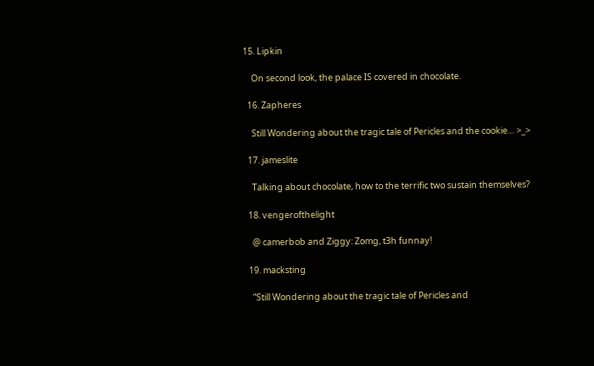15. Lipkin

    On second look, the palace IS covered in chocolate.

  16. Zapheres

    Still Wondering about the tragic tale of Pericles and the cookie… >_>

  17. jameslite

    Talking about chocolate, how to the terrific two sustain themselves?

  18. vengerofthelight

    @ camerbob and Ziggy: Zomg, t3h funnay!

  19. macksting

    “Still Wondering about the tragic tale of Pericles and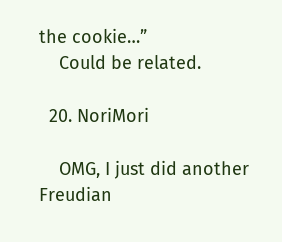the cookie…”
    Could be related.

  20. NoriMori

    OMG, I just did another Freudian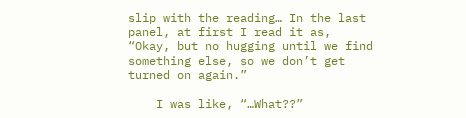slip with the reading… In the last panel, at first I read it as, “Okay, but no hugging until we find something else, so we don’t get turned on again.”

    I was like, “…What??”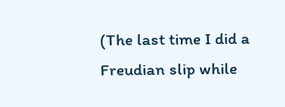(The last time I did a Freudian slip while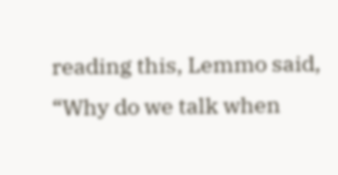reading this, Lemmo said, “Why do we talk when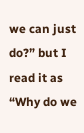we can just do?” but I read it as “Why do we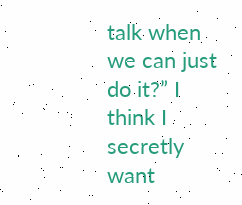talk when we can just do it?” I think I secretly want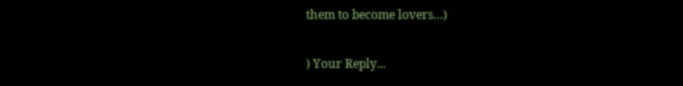them to become lovers…)

) Your Reply...